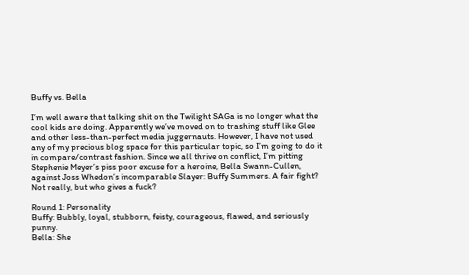Buffy vs. Bella

I’m well aware that talking shit on the Twilight SAGa is no longer what the cool kids are doing. Apparently we’ve moved on to trashing stuff like Glee and other less-than-perfect media juggernauts. However, I have not used any of my precious blog space for this particular topic, so I’m going to do it in compare/contrast fashion. Since we all thrive on conflict, I’m pitting Stephenie Meyer’s piss poor excuse for a heroine, Bella Swann-Cullen, against Joss Whedon’s incomparable Slayer: Buffy Summers. A fair fight? Not really, but who gives a fuck?

Round 1: Personality
Buffy: Bubbly, loyal, stubborn, feisty, courageous, flawed, and seriously punny.
Bella: She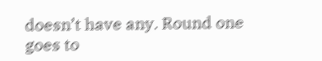doesn’t have any. Round one goes to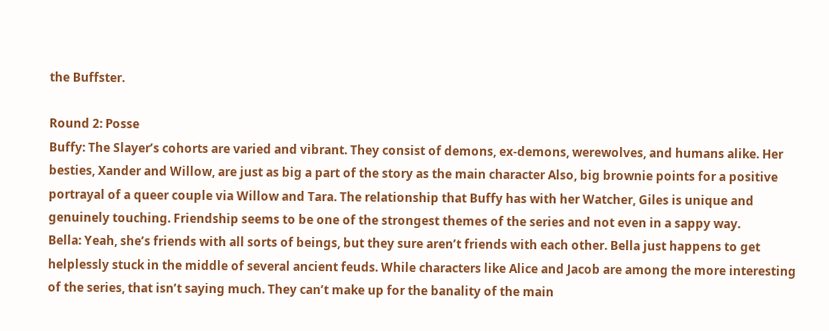the Buffster.

Round 2: Posse
Buffy: The Slayer’s cohorts are varied and vibrant. They consist of demons, ex-demons, werewolves, and humans alike. Her besties, Xander and Willow, are just as big a part of the story as the main character Also, big brownie points for a positive portrayal of a queer couple via Willow and Tara. The relationship that Buffy has with her Watcher, Giles is unique and genuinely touching. Friendship seems to be one of the strongest themes of the series and not even in a sappy way.
Bella: Yeah, she’s friends with all sorts of beings, but they sure aren’t friends with each other. Bella just happens to get helplessly stuck in the middle of several ancient feuds. While characters like Alice and Jacob are among the more interesting of the series, that isn’t saying much. They can’t make up for the banality of the main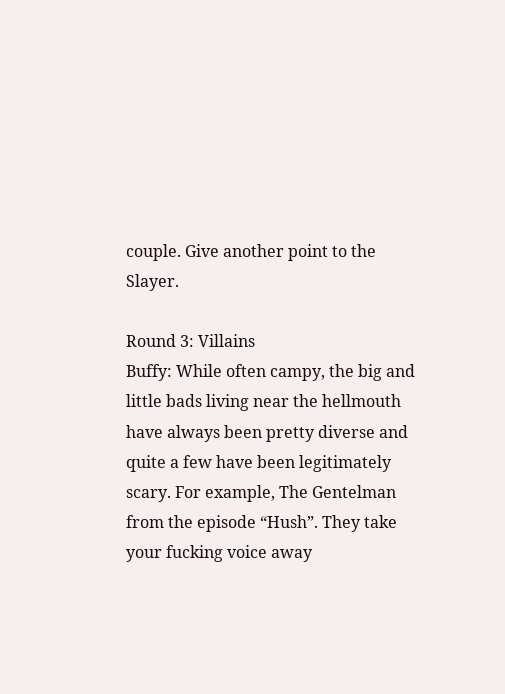couple. Give another point to the Slayer.

Round 3: Villains
Buffy: While often campy, the big and little bads living near the hellmouth have always been pretty diverse and quite a few have been legitimately scary. For example, The Gentelman from the episode “Hush”. They take your fucking voice away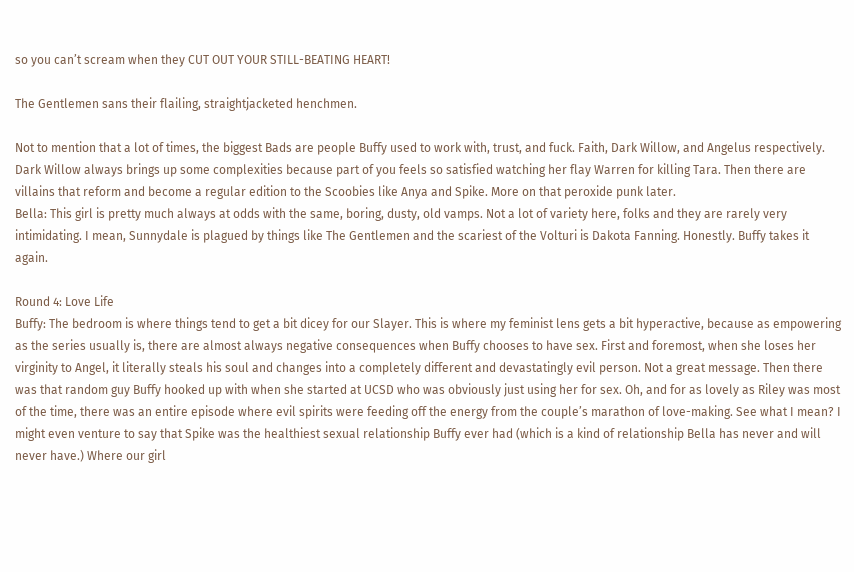so you can’t scream when they CUT OUT YOUR STILL-BEATING HEART!

The Gentlemen sans their flailing, straightjacketed henchmen.

Not to mention that a lot of times, the biggest Bads are people Buffy used to work with, trust, and fuck. Faith, Dark Willow, and Angelus respectively. Dark Willow always brings up some complexities because part of you feels so satisfied watching her flay Warren for killing Tara. Then there are villains that reform and become a regular edition to the Scoobies like Anya and Spike. More on that peroxide punk later.
Bella: This girl is pretty much always at odds with the same, boring, dusty, old vamps. Not a lot of variety here, folks and they are rarely very intimidating. I mean, Sunnydale is plagued by things like The Gentlemen and the scariest of the Volturi is Dakota Fanning. Honestly. Buffy takes it again.

Round 4: Love Life
Buffy: The bedroom is where things tend to get a bit dicey for our Slayer. This is where my feminist lens gets a bit hyperactive, because as empowering as the series usually is, there are almost always negative consequences when Buffy chooses to have sex. First and foremost, when she loses her virginity to Angel, it literally steals his soul and changes into a completely different and devastatingly evil person. Not a great message. Then there was that random guy Buffy hooked up with when she started at UCSD who was obviously just using her for sex. Oh, and for as lovely as Riley was most of the time, there was an entire episode where evil spirits were feeding off the energy from the couple’s marathon of love-making. See what I mean? I might even venture to say that Spike was the healthiest sexual relationship Buffy ever had (which is a kind of relationship Bella has never and will never have.) Where our girl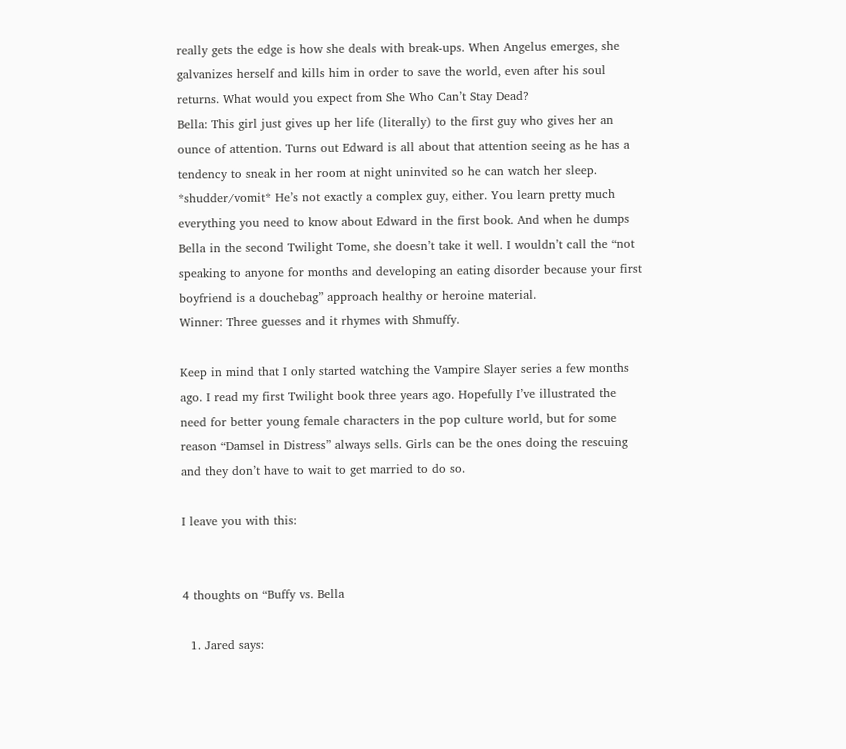really gets the edge is how she deals with break-ups. When Angelus emerges, she galvanizes herself and kills him in order to save the world, even after his soul returns. What would you expect from She Who Can’t Stay Dead?
Bella: This girl just gives up her life (literally) to the first guy who gives her an ounce of attention. Turns out Edward is all about that attention seeing as he has a tendency to sneak in her room at night uninvited so he can watch her sleep. *shudder/vomit* He’s not exactly a complex guy, either. You learn pretty much everything you need to know about Edward in the first book. And when he dumps Bella in the second Twilight Tome, she doesn’t take it well. I wouldn’t call the “not speaking to anyone for months and developing an eating disorder because your first boyfriend is a douchebag” approach healthy or heroine material.
Winner: Three guesses and it rhymes with Shmuffy.

Keep in mind that I only started watching the Vampire Slayer series a few months ago. I read my first Twilight book three years ago. Hopefully I’ve illustrated the need for better young female characters in the pop culture world, but for some reason “Damsel in Distress” always sells. Girls can be the ones doing the rescuing and they don’t have to wait to get married to do so.

I leave you with this:


4 thoughts on “Buffy vs. Bella

  1. Jared says: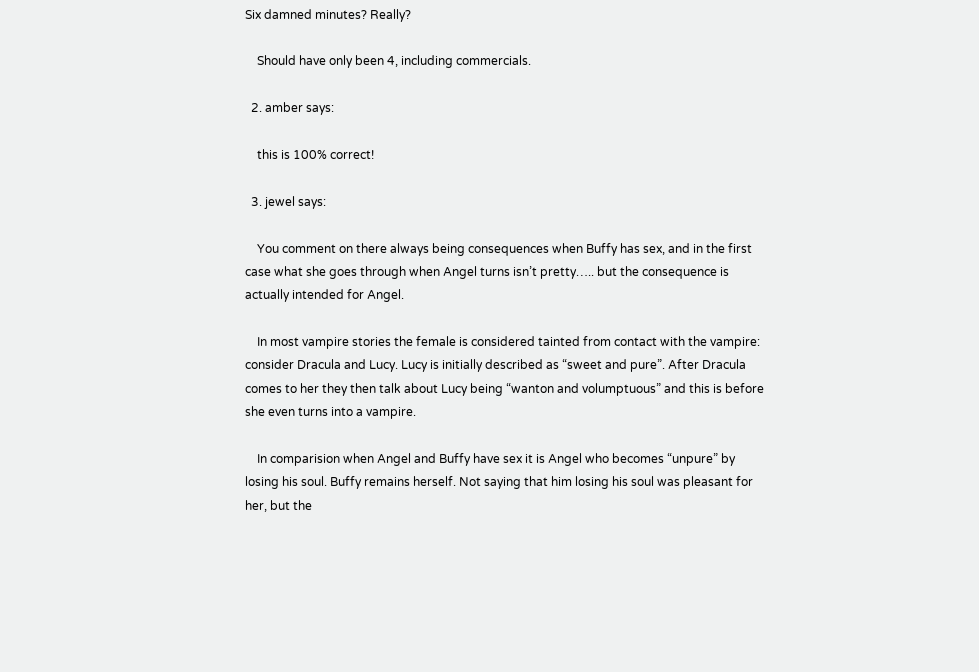Six damned minutes? Really?

    Should have only been 4, including commercials.

  2. amber says:

    this is 100% correct!

  3. jewel says:

    You comment on there always being consequences when Buffy has sex, and in the first case what she goes through when Angel turns isn’t pretty….. but the consequence is actually intended for Angel.

    In most vampire stories the female is considered tainted from contact with the vampire: consider Dracula and Lucy. Lucy is initially described as “sweet and pure”. After Dracula comes to her they then talk about Lucy being “wanton and volumptuous” and this is before she even turns into a vampire.

    In comparision when Angel and Buffy have sex it is Angel who becomes “unpure” by losing his soul. Buffy remains herself. Not saying that him losing his soul was pleasant for her, but the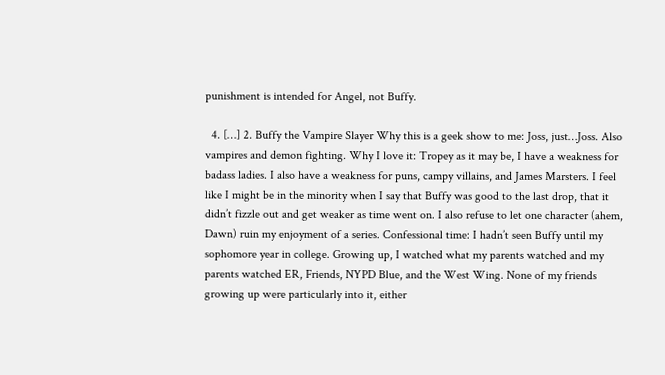punishment is intended for Angel, not Buffy.

  4. […] 2. Buffy the Vampire Slayer Why this is a geek show to me: Joss, just…Joss. Also vampires and demon fighting. Why I love it: Tropey as it may be, I have a weakness for badass ladies. I also have a weakness for puns, campy villains, and James Marsters. I feel like I might be in the minority when I say that Buffy was good to the last drop, that it didn’t fizzle out and get weaker as time went on. I also refuse to let one character (ahem, Dawn) ruin my enjoyment of a series. Confessional time: I hadn’t seen Buffy until my sophomore year in college. Growing up, I watched what my parents watched and my parents watched ER, Friends, NYPD Blue, and the West Wing. None of my friends growing up were particularly into it, either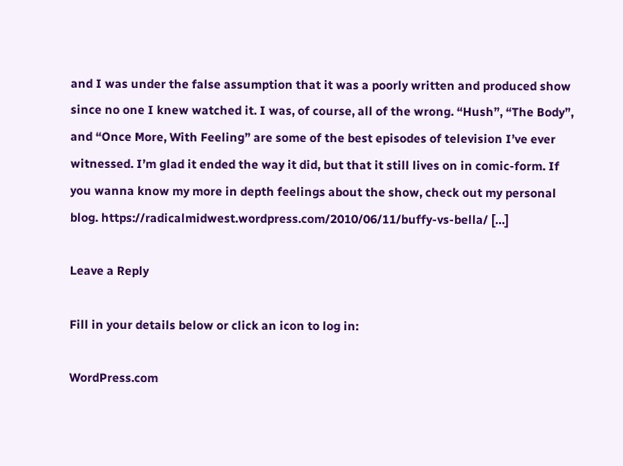and I was under the false assumption that it was a poorly written and produced show since no one I knew watched it. I was, of course, all of the wrong. “Hush”, “The Body”, and “Once More, With Feeling” are some of the best episodes of television I’ve ever witnessed. I’m glad it ended the way it did, but that it still lives on in comic-form. If you wanna know my more in depth feelings about the show, check out my personal blog. https://radicalmidwest.wordpress.com/2010/06/11/buffy-vs-bella/ […]

Leave a Reply

Fill in your details below or click an icon to log in:

WordPress.com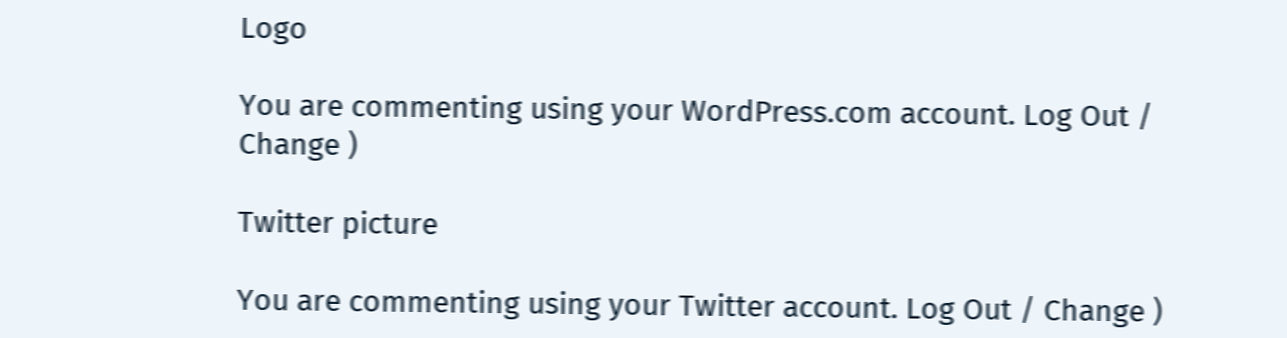Logo

You are commenting using your WordPress.com account. Log Out / Change )

Twitter picture

You are commenting using your Twitter account. Log Out / Change )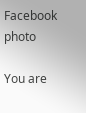Facebook photo

You are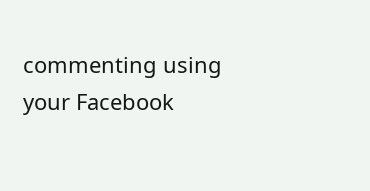commenting using your Facebook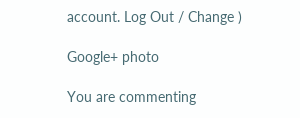account. Log Out / Change )

Google+ photo

You are commenting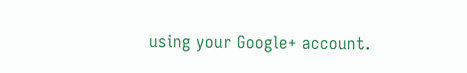using your Google+ account.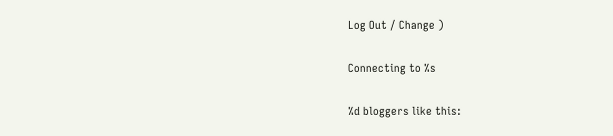Log Out / Change )

Connecting to %s

%d bloggers like this: